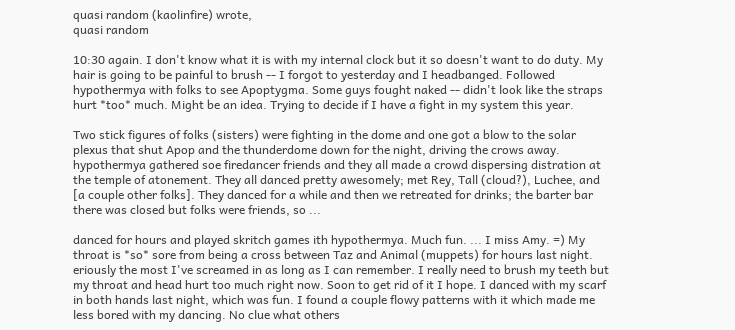quasi random (kaolinfire) wrote,
quasi random

10:30 again. I don't know what it is with my internal clock but it so doesn't want to do duty. My hair is going to be painful to brush -- I forgot to yesterday and I headbanged. Followed hypothermya with folks to see Apoptygma. Some guys fought naked -- didn't look like the straps hurt *too* much. Might be an idea. Trying to decide if I have a fight in my system this year.

Two stick figures of folks (sisters) were fighting in the dome and one got a blow to the solar plexus that shut Apop and the thunderdome down for the night, driving the crows away. hypothermya gathered soe firedancer friends and they all made a crowd dispersing distration at the temple of atonement. They all danced pretty awesomely; met Rey, Tall (cloud?), Luchee, and [a couple other folks]. They danced for a while and then we retreated for drinks; the barter bar there was closed but folks were friends, so ...

danced for hours and played skritch games ith hypothermya. Much fun. ... I miss Amy. =) My throat is *so* sore from being a cross between Taz and Animal (muppets) for hours last night. eriously the most I've screamed in as long as I can remember. I really need to brush my teeth but my throat and head hurt too much right now. Soon to get rid of it I hope. I danced with my scarf in both hands last night, which was fun. I found a couple flowy patterns with it which made me less bored with my dancing. No clue what others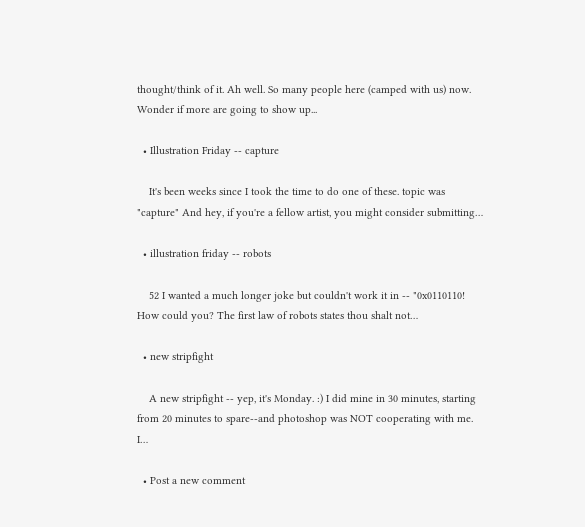thought/think of it. Ah well. So many people here (camped with us) now. Wonder if more are going to show up...

  • Illustration Friday -- capture

    It's been weeks since I took the time to do one of these. topic was "capture" And hey, if you're a fellow artist, you might consider submitting…

  • illustration friday -- robots

    52 I wanted a much longer joke but couldn't work it in -- "0x0110110! How could you? The first law of robots states thou shalt not…

  • new stripfight

    A new stripfight -- yep, it's Monday. :) I did mine in 30 minutes, starting from 20 minutes to spare--and photoshop was NOT cooperating with me. I…

  • Post a new comment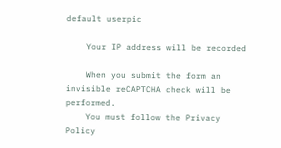default userpic

    Your IP address will be recorded

    When you submit the form an invisible reCAPTCHA check will be performed.
    You must follow the Privacy Policy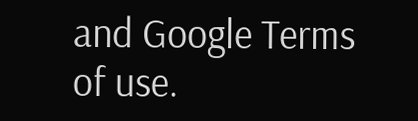and Google Terms of use.